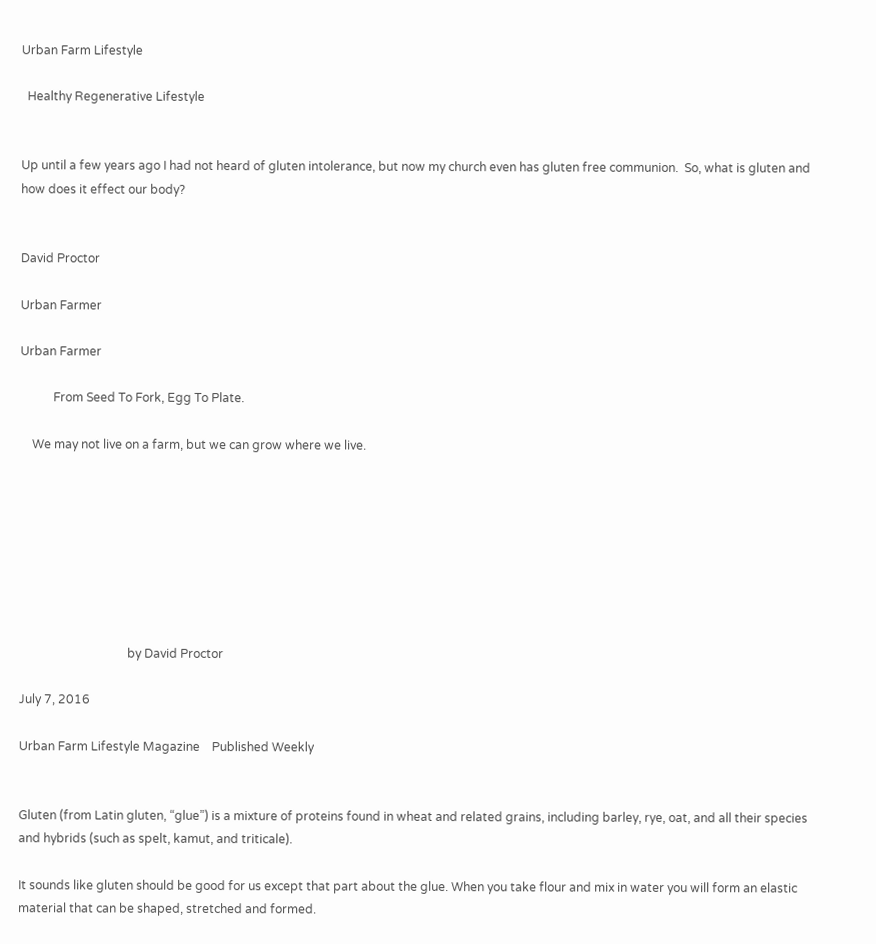Urban Farm Lifestyle

  Healthy Regenerative Lifestyle


Up until a few years ago I had not heard of gluten intolerance, but now my church even has gluten free communion.  So, what is gluten and how does it effect our body?


David Proctor

Urban Farmer

Urban Farmer

           From Seed To Fork, Egg To Plate.

    We may not live on a farm, but we can grow where we live.








                                    by David Proctor

July 7, 2016

Urban Farm Lifestyle Magazine    Published Weekly


Gluten (from Latin gluten, “glue”) is a mixture of proteins found in wheat and related grains, including barley, rye, oat, and all their species and hybrids (such as spelt, kamut, and triticale).

It sounds like gluten should be good for us except that part about the glue. When you take flour and mix in water you will form an elastic material that can be shaped, stretched and formed.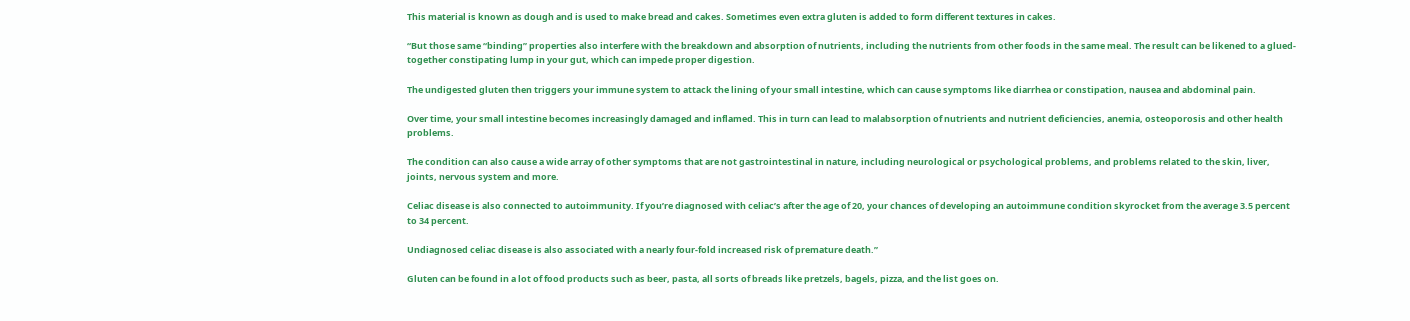This material is known as dough and is used to make bread and cakes. Sometimes even extra gluten is added to form different textures in cakes.

“But those same “binding” properties also interfere with the breakdown and absorption of nutrients, including the nutrients from other foods in the same meal. The result can be likened to a glued-together constipating lump in your gut, which can impede proper digestion.

The undigested gluten then triggers your immune system to attack the lining of your small intestine, which can cause symptoms like diarrhea or constipation, nausea and abdominal pain.

Over time, your small intestine becomes increasingly damaged and inflamed. This in turn can lead to malabsorption of nutrients and nutrient deficiencies, anemia, osteoporosis and other health problems.

The condition can also cause a wide array of other symptoms that are not gastrointestinal in nature, including neurological or psychological problems, and problems related to the skin, liver, joints, nervous system and more.

Celiac disease is also connected to autoimmunity. If you’re diagnosed with celiac’s after the age of 20, your chances of developing an autoimmune condition skyrocket from the average 3.5 percent to 34 percent.

Undiagnosed celiac disease is also associated with a nearly four-fold increased risk of premature death.”

Gluten can be found in a lot of food products such as beer, pasta, all sorts of breads like pretzels, bagels, pizza, and the list goes on.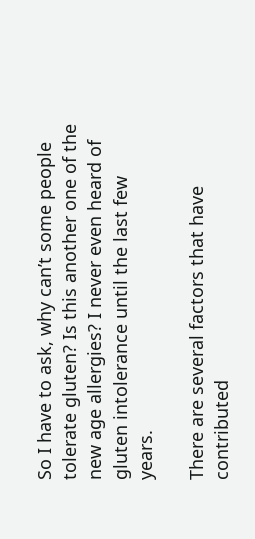So I have to ask, why can’t some people tolerate gluten? Is this another one of the new age allergies? I never even heard of gluten intolerance until the last few years.

There are several factors that have contributed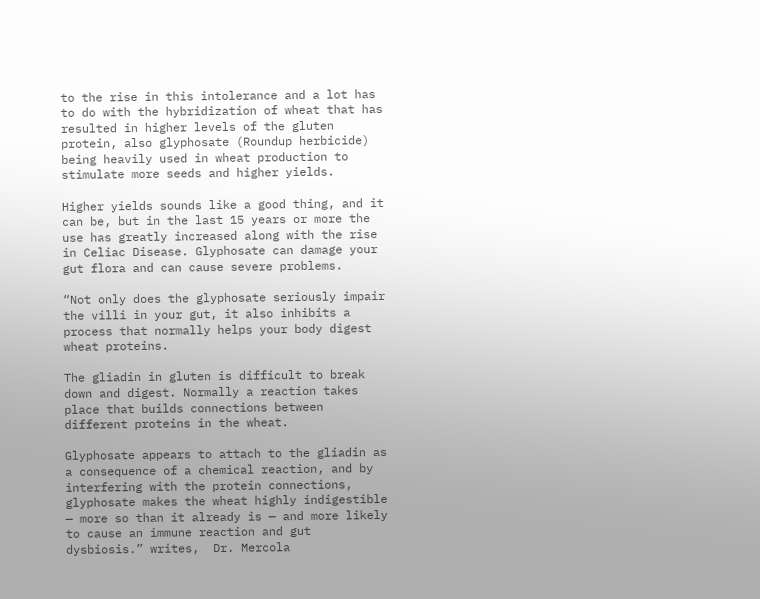to the rise in this intolerance and a lot has to do with the hybridization of wheat that has resulted in higher levels of the gluten protein, also glyphosate (Roundup herbicide) being heavily used in wheat production to stimulate more seeds and higher yields.

Higher yields sounds like a good thing, and it can be, but in the last 15 years or more the use has greatly increased along with the rise in Celiac Disease. Glyphosate can damage your gut flora and can cause severe problems.

“Not only does the glyphosate seriously impair the villi in your gut, it also inhibits a process that normally helps your body digest wheat proteins.

The gliadin in gluten is difficult to break down and digest. Normally a reaction takes place that builds connections between different proteins in the wheat.

Glyphosate appears to attach to the gliadin as a consequence of a chemical reaction, and by interfering with the protein connections, glyphosate makes the wheat highly indigestible — more so than it already is — and more likely to cause an immune reaction and gut dysbiosis.” writes,  Dr. Mercola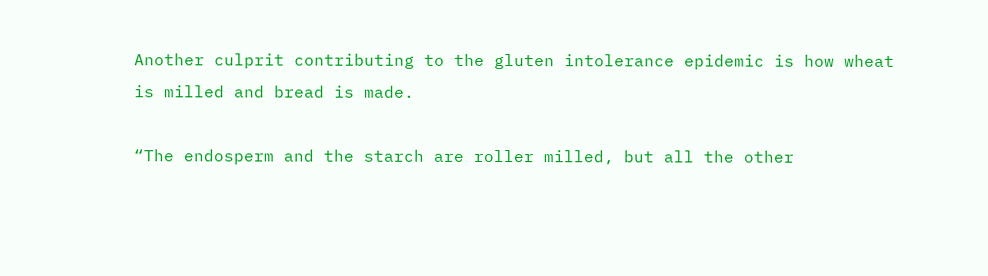Another culprit contributing to the gluten intolerance epidemic is how wheat is milled and bread is made.

“The endosperm and the starch are roller milled, but all the other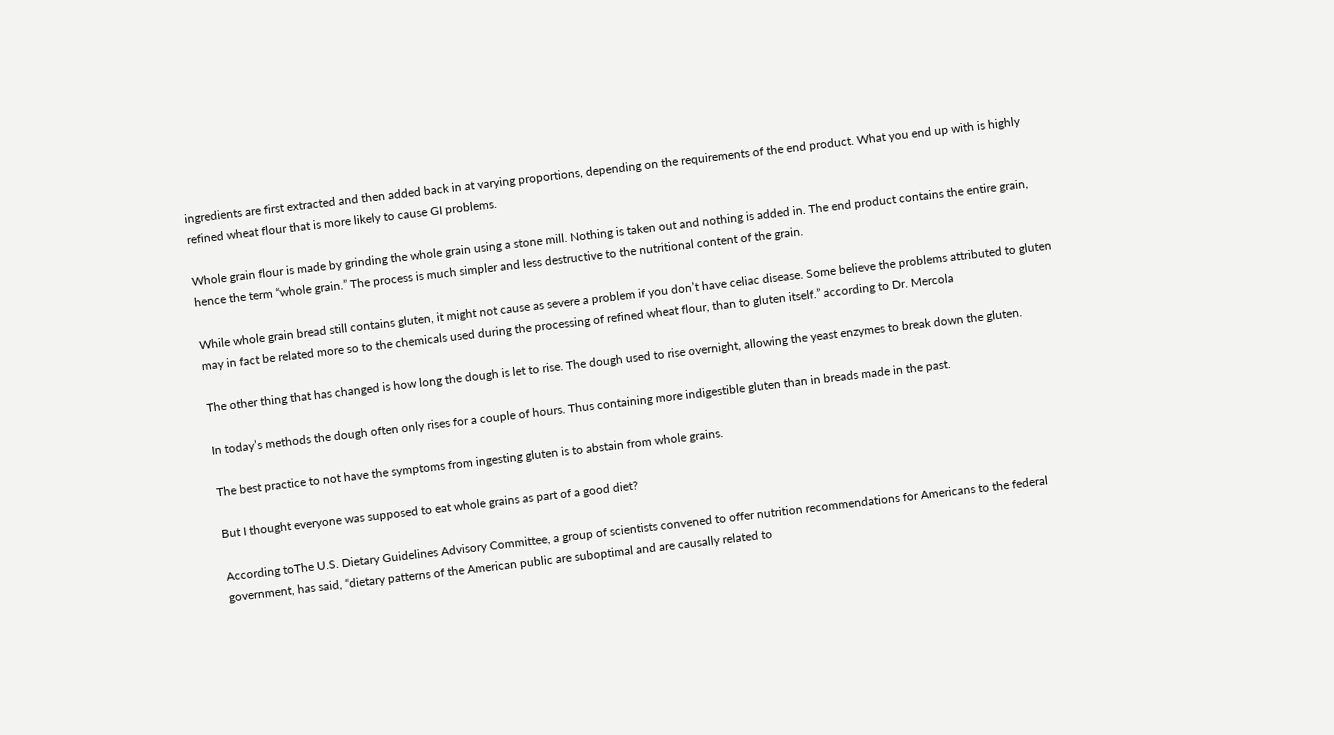ingredients are first extracted and then added back in at varying proportions, depending on the requirements of the end product. What you end up with is highly refined wheat flour that is more likely to cause GI problems.

Whole grain flour is made by grinding the whole grain using a stone mill. Nothing is taken out and nothing is added in. The end product contains the entire grain, hence the term “whole grain.” The process is much simpler and less destructive to the nutritional content of the grain.

While whole grain bread still contains gluten, it might not cause as severe a problem if you don’t have celiac disease. Some believe the problems attributed to gluten may in fact be related more so to the chemicals used during the processing of refined wheat flour, than to gluten itself.” according to Dr. Mercola

The other thing that has changed is how long the dough is let to rise. The dough used to rise overnight, allowing the yeast enzymes to break down the gluten.

In today’s methods the dough often only rises for a couple of hours. Thus containing more indigestible gluten than in breads made in the past.

The best practice to not have the symptoms from ingesting gluten is to abstain from whole grains.

But I thought everyone was supposed to eat whole grains as part of a good diet?

According toThe U.S. Dietary Guidelines Advisory Committee, a group of scientists convened to offer nutrition recommendations for Americans to the federal government, has said, “dietary patterns of the American public are suboptimal and are causally related to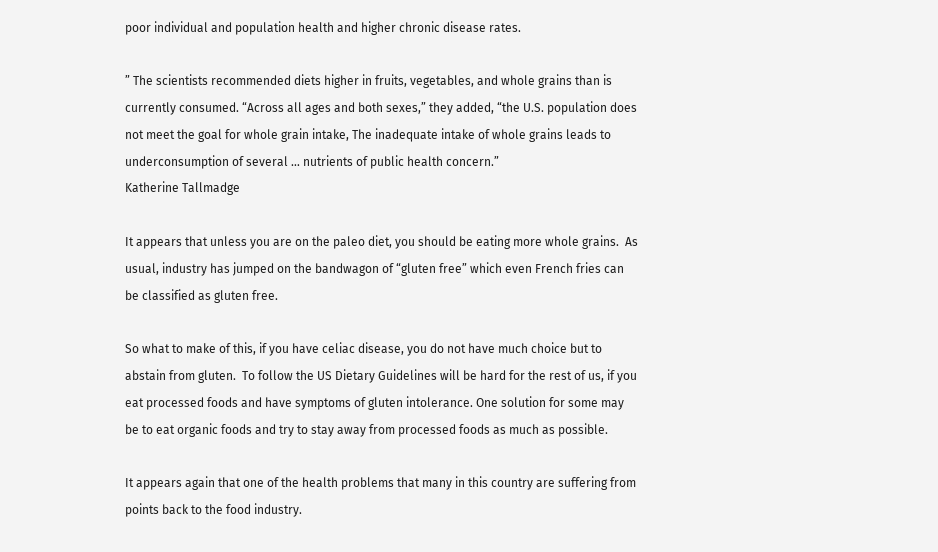poor individual and population health and higher chronic disease rates.

” The scientists recommended diets higher in fruits, vegetables, and whole grains than is currently consumed. “Across all ages and both sexes,” they added, “the U.S. population does not meet the goal for whole grain intake, The inadequate intake of whole grains leads to underconsumption of several … nutrients of public health concern.”
Katherine Tallmadge

It appears that unless you are on the paleo diet, you should be eating more whole grains.  As usual, industry has jumped on the bandwagon of “gluten free” which even French fries can be classified as gluten free.

So what to make of this, if you have celiac disease, you do not have much choice but to abstain from gluten.  To follow the US Dietary Guidelines will be hard for the rest of us, if you eat processed foods and have symptoms of gluten intolerance. One solution for some may be to eat organic foods and try to stay away from processed foods as much as possible.

It appears again that one of the health problems that many in this country are suffering from points back to the food industry.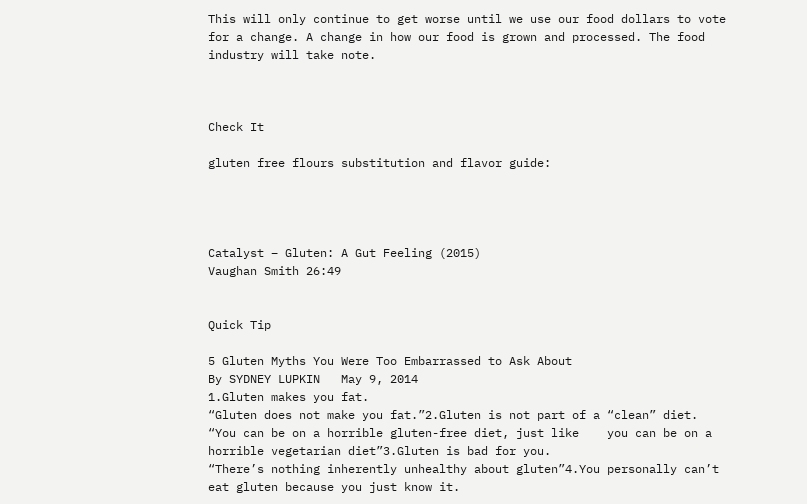This will only continue to get worse until we use our food dollars to vote for a change. A change in how our food is grown and processed. The food industry will take note.



Check It

gluten free flours substitution and flavor guide:




Catalyst – Gluten: A Gut Feeling (2015)
Vaughan Smith 26:49


Quick Tip

5 Gluten Myths You Were Too Embarrassed to Ask About
By SYDNEY LUPKIN   May 9, 2014
1.Gluten makes you fat.
“Gluten does not make you fat.”2.Gluten is not part of a “clean” diet.
“You can be on a horrible gluten-free diet, just like    you can be on a horrible vegetarian diet”3.Gluten is bad for you.
“There’s nothing inherently unhealthy about gluten”4.You personally can’t eat gluten because you just know it.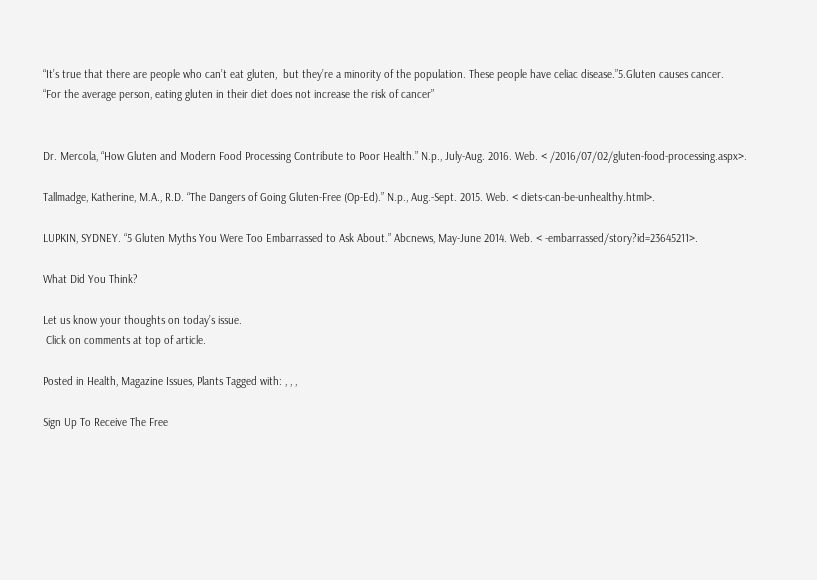“It’s true that there are people who can’t eat gluten,  but they’re a minority of the population. These people have celiac disease.”5.Gluten causes cancer.
“For the average person, eating gluten in their diet does not increase the risk of cancer”


Dr. Mercola, “How Gluten and Modern Food Processing Contribute to Poor Health.” N.p., July-Aug. 2016. Web. < /2016/07/02/gluten-food-processing.aspx>.

Tallmadge, Katherine, M.A., R.D. “The Dangers of Going Gluten-Free (Op-Ed).” N.p., Aug.-Sept. 2015. Web. < diets-can-be-unhealthy.html>.

LUPKIN, SYDNEY. “5 Gluten Myths You Were Too Embarrassed to Ask About.” Abcnews, May-June 2014. Web. < -embarrassed/story?id=23645211>.

What Did You Think?

Let us know your thoughts on today’s issue.
 Click on comments at top of article.

Posted in Health, Magazine Issues, Plants Tagged with: , , ,

Sign Up To Receive The Free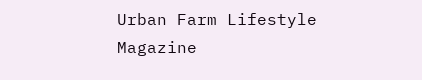Urban Farm Lifestyle Magazine